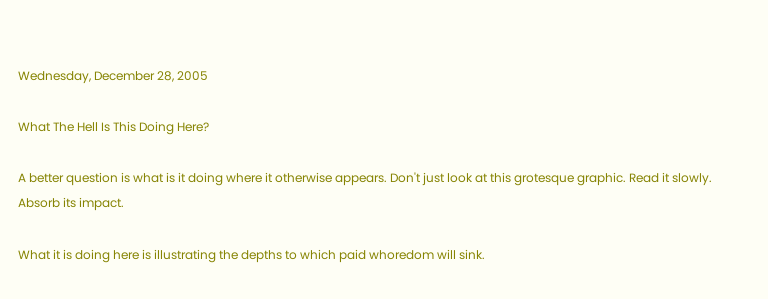Wednesday, December 28, 2005

What The Hell Is This Doing Here?

A better question is what is it doing where it otherwise appears. Don't just look at this grotesque graphic. Read it slowly. Absorb its impact.

What it is doing here is illustrating the depths to which paid whoredom will sink.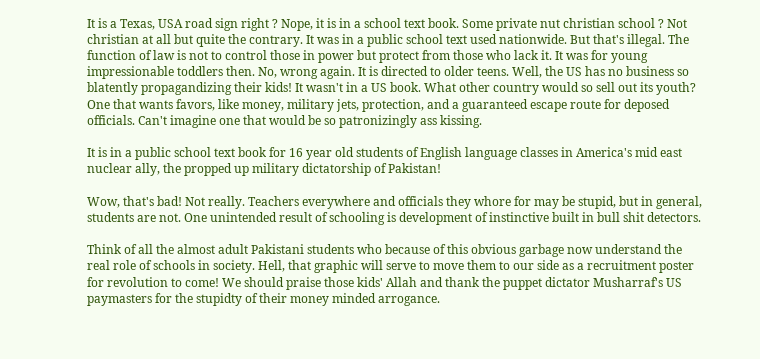It is a Texas, USA road sign right ? Nope, it is in a school text book. Some private nut christian school ? Not christian at all but quite the contrary. It was in a public school text used nationwide. But that's illegal. The function of law is not to control those in power but protect from those who lack it. It was for young impressionable toddlers then. No, wrong again. It is directed to older teens. Well, the US has no business so blatently propagandizing their kids! It wasn't in a US book. What other country would so sell out its youth? One that wants favors, like money, military jets, protection, and a guaranteed escape route for deposed officials. Can't imagine one that would be so patronizingly ass kissing.

It is in a public school text book for 16 year old students of English language classes in America's mid east nuclear ally, the propped up military dictatorship of Pakistan!

Wow, that's bad! Not really. Teachers everywhere and officials they whore for may be stupid, but in general, students are not. One unintended result of schooling is development of instinctive built in bull shit detectors.

Think of all the almost adult Pakistani students who because of this obvious garbage now understand the real role of schools in society. Hell, that graphic will serve to move them to our side as a recruitment poster for revolution to come! We should praise those kids' Allah and thank the puppet dictator Musharraf's US paymasters for the stupidty of their money minded arrogance.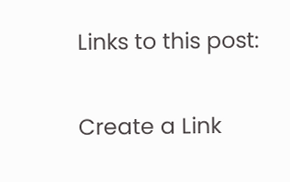Links to this post:

Create a Link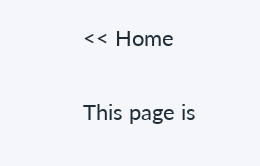<< Home

This page is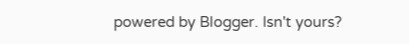powered by Blogger. Isn't yours?